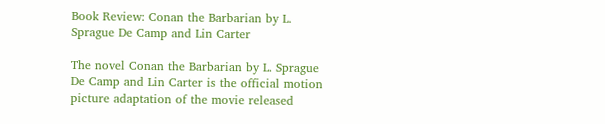Book Review: Conan the Barbarian by L. Sprague De Camp and Lin Carter

The novel Conan the Barbarian by L. Sprague De Camp and Lin Carter is the official motion picture adaptation of the movie released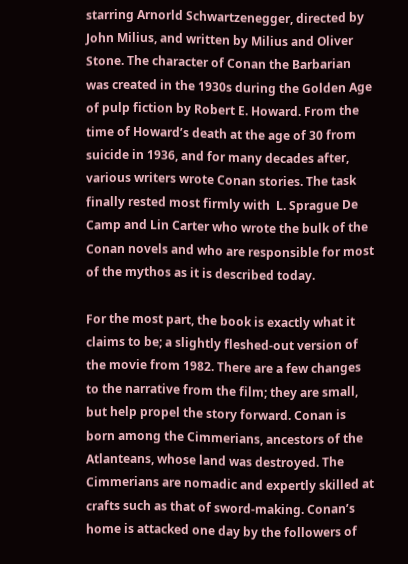starring Arnorld Schwartzenegger, directed by John Milius, and written by Milius and Oliver Stone. The character of Conan the Barbarian was created in the 1930s during the Golden Age of pulp fiction by Robert E. Howard. From the time of Howard’s death at the age of 30 from suicide in 1936, and for many decades after, various writers wrote Conan stories. The task finally rested most firmly with  L. Sprague De Camp and Lin Carter who wrote the bulk of the Conan novels and who are responsible for most of the mythos as it is described today.

For the most part, the book is exactly what it claims to be; a slightly fleshed-out version of the movie from 1982. There are a few changes to the narrative from the film; they are small, but help propel the story forward. Conan is born among the Cimmerians, ancestors of the Atlanteans, whose land was destroyed. The Cimmerians are nomadic and expertly skilled at crafts such as that of sword-making. Conan’s home is attacked one day by the followers of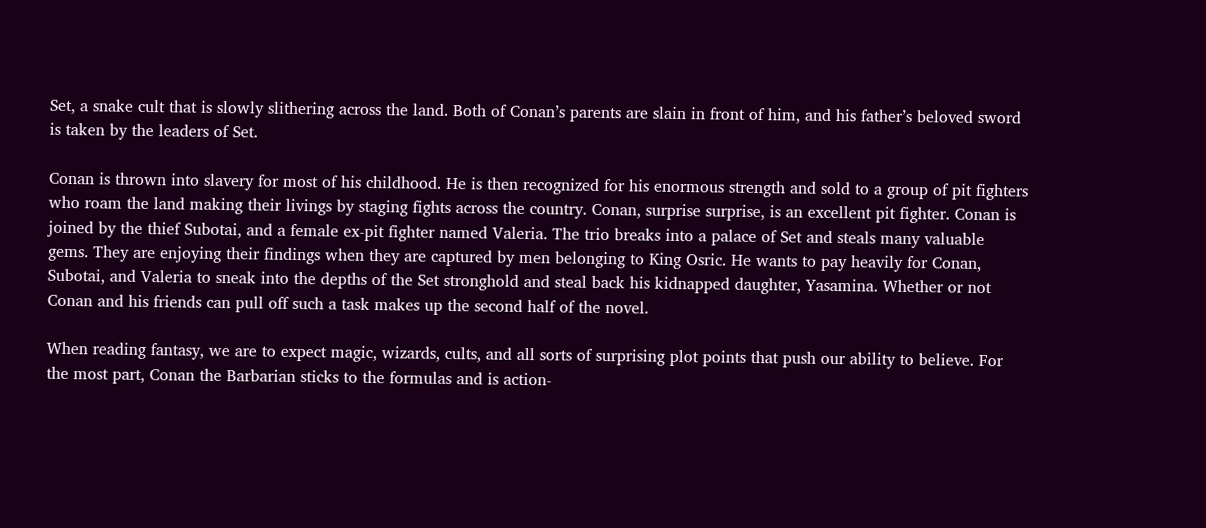Set, a snake cult that is slowly slithering across the land. Both of Conan’s parents are slain in front of him, and his father’s beloved sword is taken by the leaders of Set.

Conan is thrown into slavery for most of his childhood. He is then recognized for his enormous strength and sold to a group of pit fighters who roam the land making their livings by staging fights across the country. Conan, surprise surprise, is an excellent pit fighter. Conan is joined by the thief Subotai, and a female ex-pit fighter named Valeria. The trio breaks into a palace of Set and steals many valuable gems. They are enjoying their findings when they are captured by men belonging to King Osric. He wants to pay heavily for Conan, Subotai, and Valeria to sneak into the depths of the Set stronghold and steal back his kidnapped daughter, Yasamina. Whether or not Conan and his friends can pull off such a task makes up the second half of the novel.

When reading fantasy, we are to expect magic, wizards, cults, and all sorts of surprising plot points that push our ability to believe. For the most part, Conan the Barbarian sticks to the formulas and is action-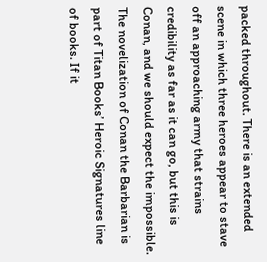packed throughout. There is an extended scene in which three heroes appear to stave off an approaching army that strains credibility as far as it can go, but this is Conan, and we should expect the impossible. The novelization of Conan the Barbarian is part of Titan Books’ Heroic Signatures line of books. If it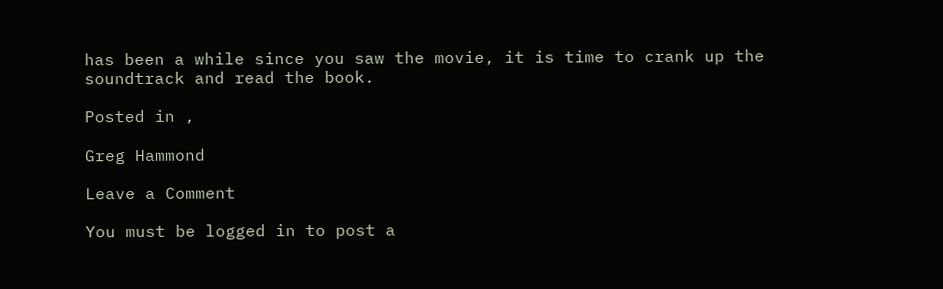has been a while since you saw the movie, it is time to crank up the soundtrack and read the book.

Posted in ,

Greg Hammond

Leave a Comment

You must be logged in to post a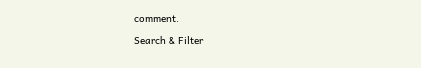comment.

Search & Filter